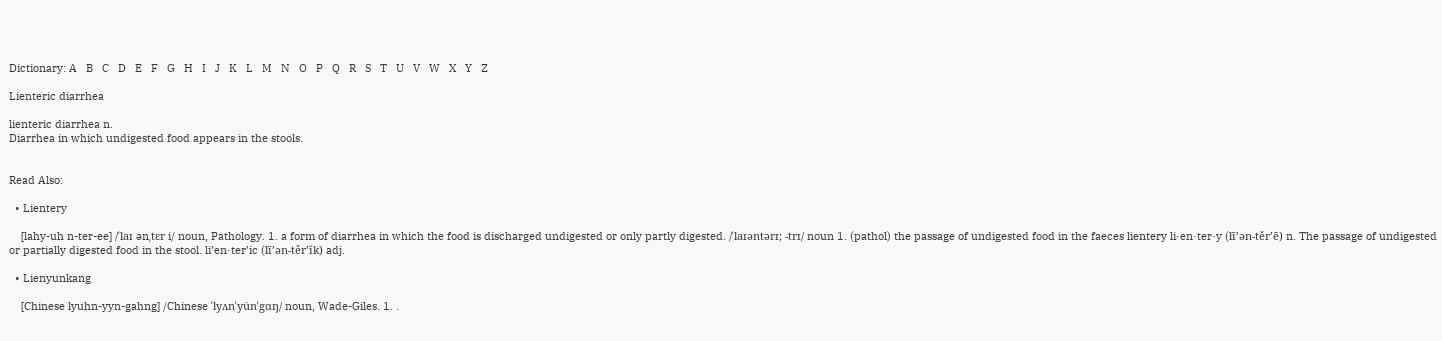Dictionary: A   B   C   D   E   F   G   H   I   J   K   L   M   N   O   P   Q   R   S   T   U   V   W   X   Y   Z

Lienteric diarrhea

lienteric diarrhea n.
Diarrhea in which undigested food appears in the stools.


Read Also:

  • Lientery

    [lahy-uh n-ter-ee] /ˈlaɪ ənˌtɛr i/ noun, Pathology. 1. a form of diarrhea in which the food is discharged undigested or only partly digested. /ˈlaɪəntərɪ; -trɪ/ noun 1. (pathol) the passage of undigested food in the faeces lientery li·en·ter·y (lī’ən-těr’ē) n. The passage of undigested or partially digested food in the stool. li’en·ter’ic (lī’ən-těr’ĭk) adj.

  • Lienyunkang

    [Chinese lyuhn-yyn-gahng] /Chinese ˈlyʌnˈyünˈgɑŋ/ noun, Wade-Giles. 1. .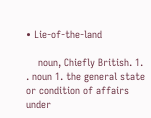• Lie-of-the-land

    noun, Chiefly British. 1. . noun 1. the general state or condition of affairs under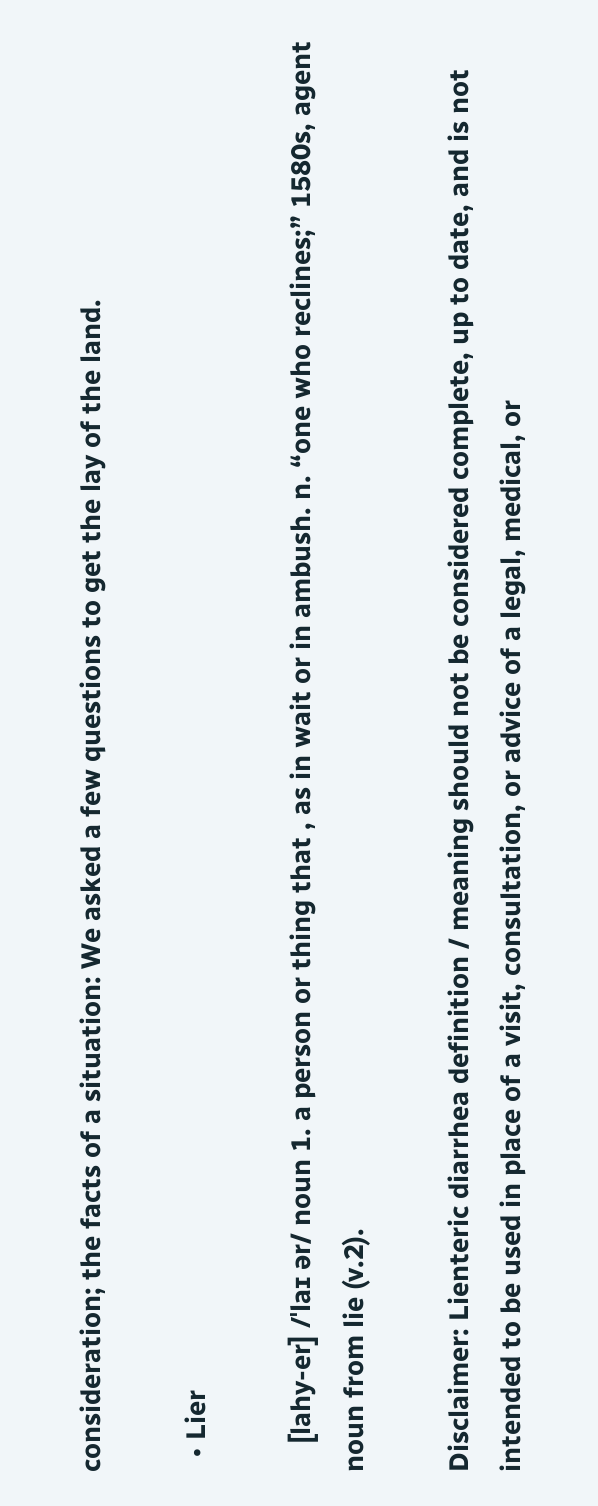consideration; the facts of a situation: We asked a few questions to get the lay of the land.

  • Lier

    [lahy-er] /ˈlaɪ ər/ noun 1. a person or thing that , as in wait or in ambush. n. “one who reclines;” 1580s, agent noun from lie (v.2).

Disclaimer: Lienteric diarrhea definition / meaning should not be considered complete, up to date, and is not intended to be used in place of a visit, consultation, or advice of a legal, medical, or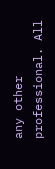any other professional. All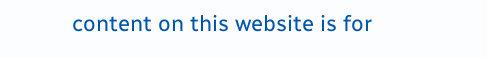content on this website is for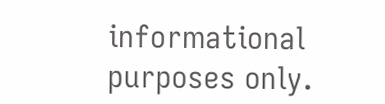informational purposes only.